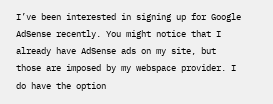I’ve been interested in signing up for Google AdSense recently. You might notice that I already have AdSense ads on my site, but those are imposed by my webspace provider. I do have the option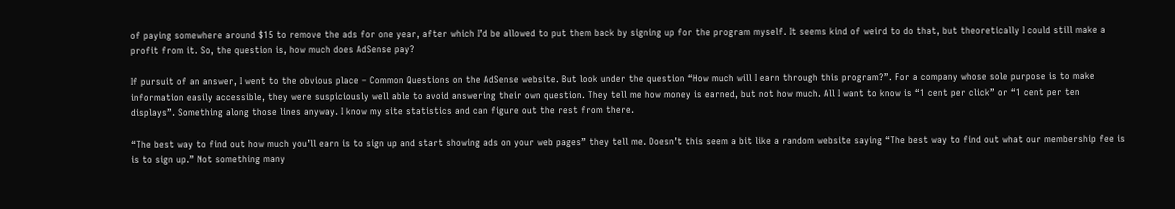of paying somewhere around $15 to remove the ads for one year, after which I’d be allowed to put them back by signing up for the program myself. It seems kind of weird to do that, but theoretically I could still make a profit from it. So, the question is, how much does AdSense pay?

If pursuit of an answer, I went to the obvious place – Common Questions on the AdSense website. But look under the question “How much will I earn through this program?”. For a company whose sole purpose is to make information easily accessible, they were suspiciously well able to avoid answering their own question. They tell me how money is earned, but not how much. All I want to know is “1 cent per click” or “1 cent per ten displays”. Something along those lines anyway. I know my site statistics and can figure out the rest from there.

“The best way to find out how much you’ll earn is to sign up and start showing ads on your web pages” they tell me. Doesn’t this seem a bit like a random website saying “The best way to find out what our membership fee is is to sign up.” Not something many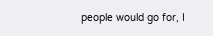people would go for, I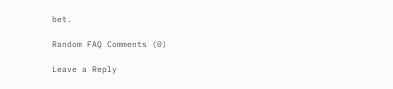bet.

Random FAQ Comments (0)

Leave a Reply